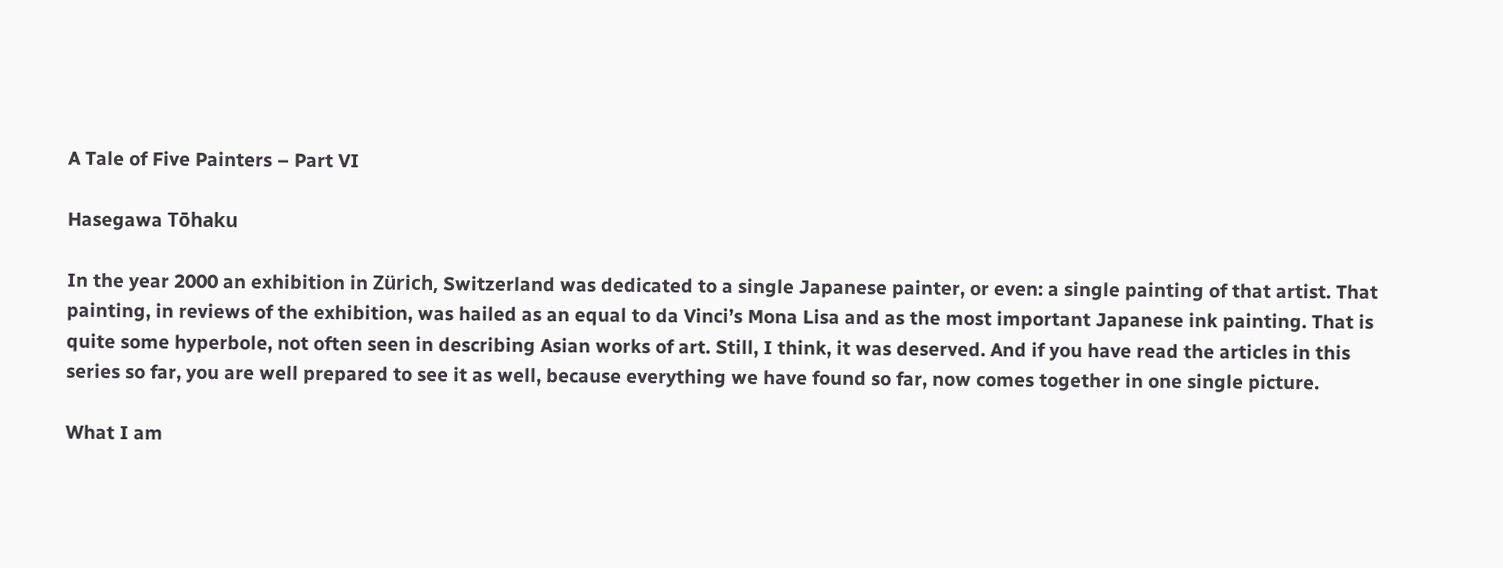A Tale of Five Painters – Part VI

Hasegawa Tōhaku

In the year 2000 an exhibition in Zürich, Switzerland was dedicated to a single Japanese painter, or even: a single painting of that artist. That painting, in reviews of the exhibition, was hailed as an equal to da Vinci’s Mona Lisa and as the most important Japanese ink painting. That is quite some hyperbole, not often seen in describing Asian works of art. Still, I think, it was deserved. And if you have read the articles in this series so far, you are well prepared to see it as well, because everything we have found so far, now comes together in one single picture.

What I am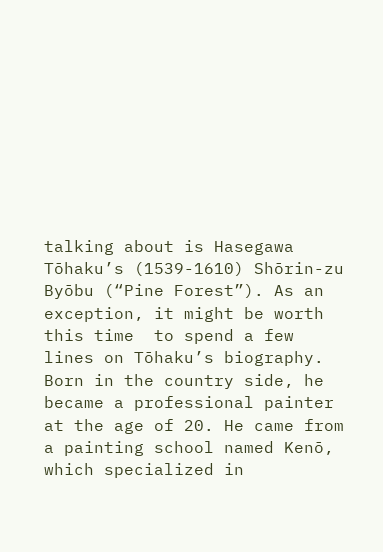talking about is Hasegawa Tōhaku’s (1539-1610) Shōrin-zu Byōbu (“Pine Forest”). As an exception, it might be worth this time  to spend a few lines on Tōhaku’s biography. Born in the country side, he became a professional painter at the age of 20. He came from a painting school named Kenō, which specialized in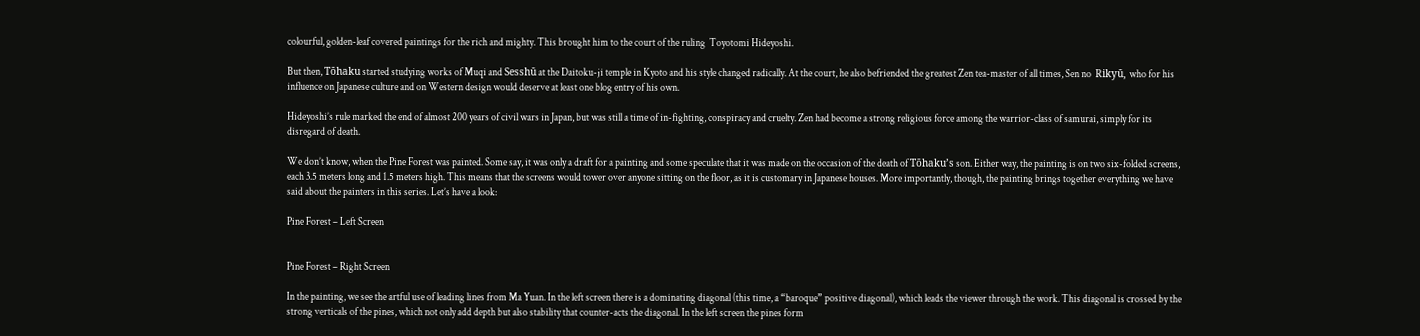colourful, golden-leaf covered paintings for the rich and mighty. This brought him to the court of the ruling  Toyotomi Hideyoshi.

But then, Tōhaku started studying works of Muqi and Sesshū at the Daitoku-ji temple in Kyoto and his style changed radically. At the court, he also befriended the greatest Zen tea-master of all times, Sen no  Rikyū, who for his influence on Japanese culture and on Western design would deserve at least one blog entry of his own.

Hideyoshi’s rule marked the end of almost 200 years of civil wars in Japan, but was still a time of in-fighting, conspiracy and cruelty. Zen had become a strong religious force among the warrior-class of samurai, simply for its disregard of death.

We don’t know, when the Pine Forest was painted. Some say, it was only a draft for a painting and some speculate that it was made on the occasion of the death of Tōhaku’s son. Either way, the painting is on two six-folded screens, each 3.5 meters long and 1.5 meters high. This means that the screens would tower over anyone sitting on the floor, as it is customary in Japanese houses. More importantly, though, the painting brings together everything we have said about the painters in this series. Let’s have a look:

Pine Forest – Left Screen


Pine Forest – Right Screen

In the painting, we see the artful use of leading lines from Ma Yuan. In the left screen there is a dominating diagonal (this time, a “baroque” positive diagonal), which leads the viewer through the work. This diagonal is crossed by the strong verticals of the pines, which not only add depth but also stability that counter-acts the diagonal. In the left screen the pines form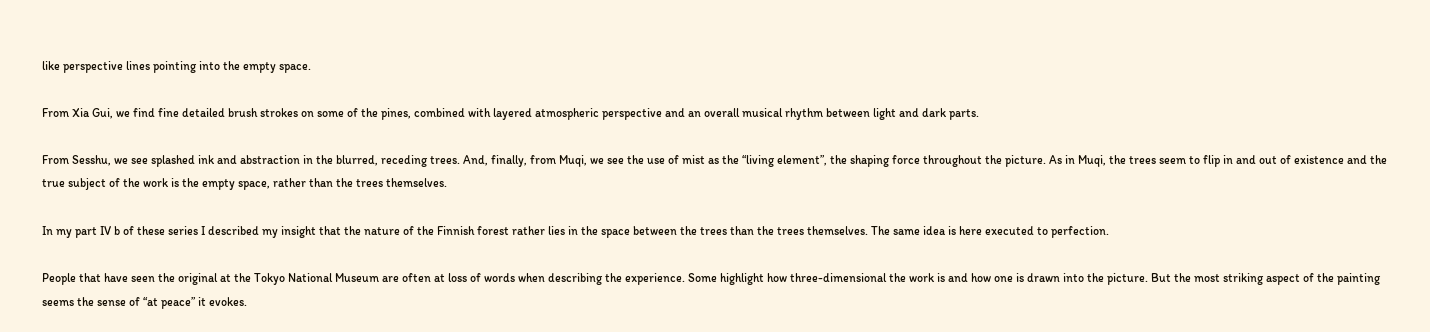like perspective lines pointing into the empty space.

From Xia Gui, we find fine detailed brush strokes on some of the pines, combined with layered atmospheric perspective and an overall musical rhythm between light and dark parts.

From Sesshu, we see splashed ink and abstraction in the blurred, receding trees. And, finally, from Muqi, we see the use of mist as the “living element”, the shaping force throughout the picture. As in Muqi, the trees seem to flip in and out of existence and the true subject of the work is the empty space, rather than the trees themselves.

In my part IV b of these series I described my insight that the nature of the Finnish forest rather lies in the space between the trees than the trees themselves. The same idea is here executed to perfection.

People that have seen the original at the Tokyo National Museum are often at loss of words when describing the experience. Some highlight how three-dimensional the work is and how one is drawn into the picture. But the most striking aspect of the painting seems the sense of “at peace” it evokes.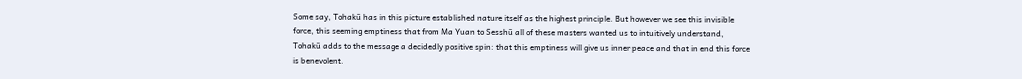Some say, Tohakū has in this picture established nature itself as the highest principle. But however we see this invisible force, this seeming emptiness that from Ma Yuan to Sesshū all of these masters wanted us to intuitively understand, Tohakū adds to the message a decidedly positive spin: that this emptiness will give us inner peace and that in end this force is benevolent.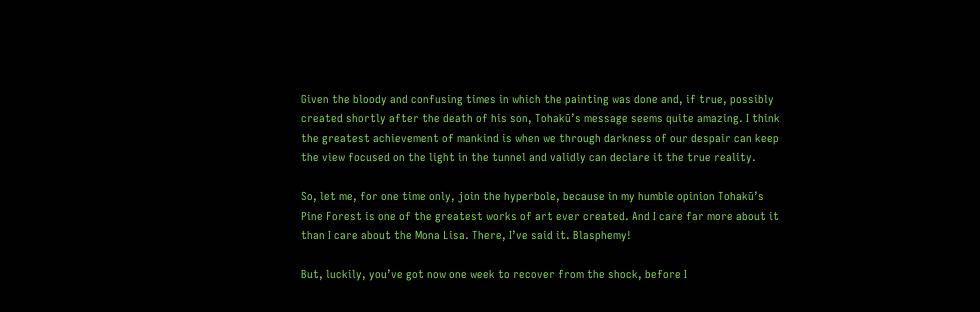Given the bloody and confusing times in which the painting was done and, if true, possibly created shortly after the death of his son, Tohakū’s message seems quite amazing. I think the greatest achievement of mankind is when we through darkness of our despair can keep the view focused on the light in the tunnel and validly can declare it the true reality.

So, let me, for one time only, join the hyperbole, because in my humble opinion Tohakū’s Pine Forest is one of the greatest works of art ever created. And I care far more about it than I care about the Mona Lisa. There, I’ve said it. Blasphemy!

But, luckily, you’ve got now one week to recover from the shock, before I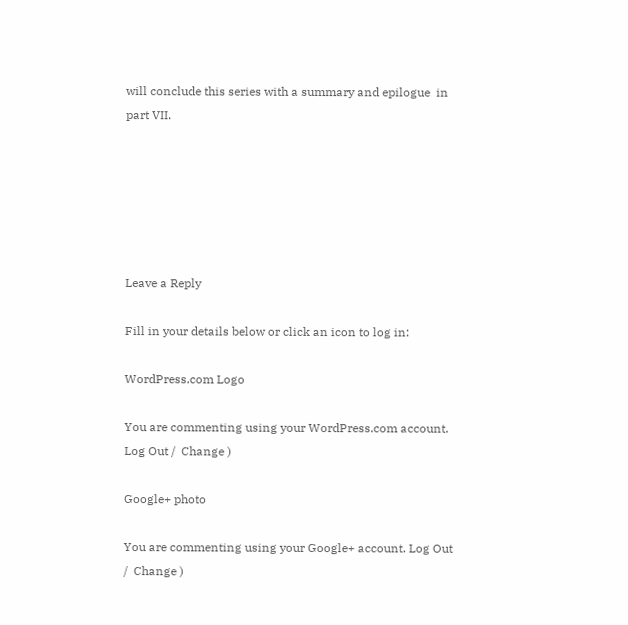will conclude this series with a summary and epilogue  in part VII.






Leave a Reply

Fill in your details below or click an icon to log in:

WordPress.com Logo

You are commenting using your WordPress.com account. Log Out /  Change )

Google+ photo

You are commenting using your Google+ account. Log Out /  Change )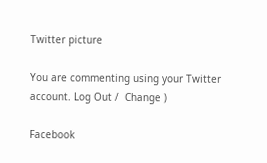Twitter picture

You are commenting using your Twitter account. Log Out /  Change )

Facebook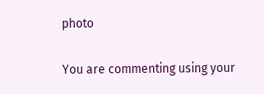photo

You are commenting using your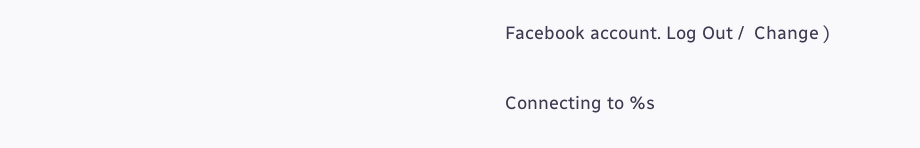Facebook account. Log Out /  Change )

Connecting to %s